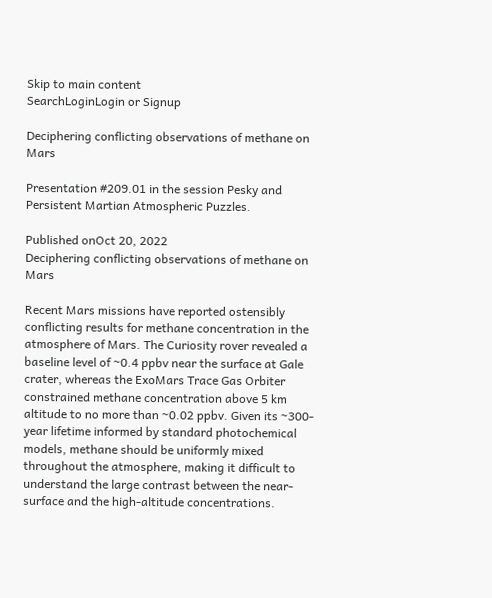Skip to main content
SearchLoginLogin or Signup

Deciphering conflicting observations of methane on Mars

Presentation #209.01 in the session Pesky and Persistent Martian Atmospheric Puzzles.

Published onOct 20, 2022
Deciphering conflicting observations of methane on Mars

Recent Mars missions have reported ostensibly conflicting results for methane concentration in the atmosphere of Mars. The Curiosity rover revealed a baseline level of ~0.4 ppbv near the surface at Gale crater, whereas the ExoMars Trace Gas Orbiter constrained methane concentration above 5 km altitude to no more than ~0.02 ppbv. Given its ~300-year lifetime informed by standard photochemical models, methane should be uniformly mixed throughout the atmosphere, making it difficult to understand the large contrast between the near-surface and the high-altitude concentrations.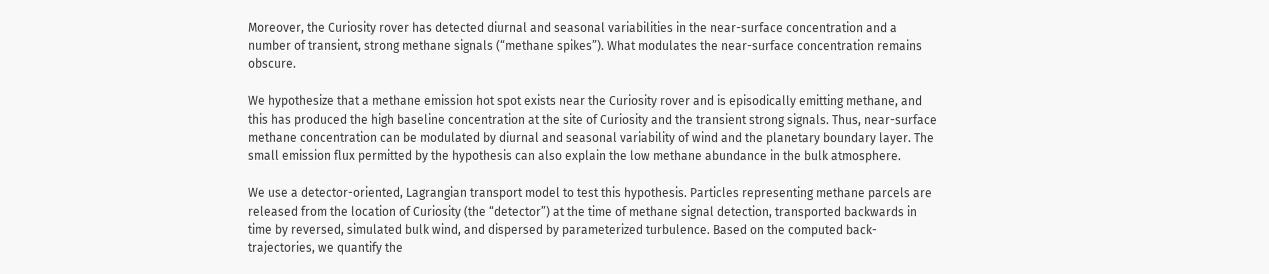Moreover, the Curiosity rover has detected diurnal and seasonal variabilities in the near-surface concentration and a number of transient, strong methane signals (“methane spikes”). What modulates the near-surface concentration remains obscure.

We hypothesize that a methane emission hot spot exists near the Curiosity rover and is episodically emitting methane, and this has produced the high baseline concentration at the site of Curiosity and the transient strong signals. Thus, near-surface methane concentration can be modulated by diurnal and seasonal variability of wind and the planetary boundary layer. The small emission flux permitted by the hypothesis can also explain the low methane abundance in the bulk atmosphere.

We use a detector-oriented, Lagrangian transport model to test this hypothesis. Particles representing methane parcels are released from the location of Curiosity (the “detector”) at the time of methane signal detection, transported backwards in time by reversed, simulated bulk wind, and dispersed by parameterized turbulence. Based on the computed back-trajectories, we quantify the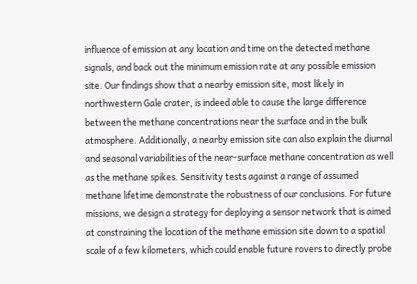influence of emission at any location and time on the detected methane signals, and back out the minimum emission rate at any possible emission site. Our findings show that a nearby emission site, most likely in northwestern Gale crater, is indeed able to cause the large difference between the methane concentrations near the surface and in the bulk atmosphere. Additionally, a nearby emission site can also explain the diurnal and seasonal variabilities of the near-surface methane concentration as well as the methane spikes. Sensitivity tests against a range of assumed methane lifetime demonstrate the robustness of our conclusions. For future missions, we design a strategy for deploying a sensor network that is aimed at constraining the location of the methane emission site down to a spatial scale of a few kilometers, which could enable future rovers to directly probe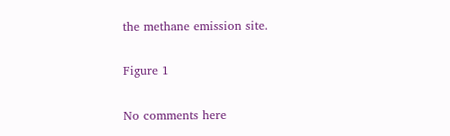the methane emission site.

Figure 1

No comments here